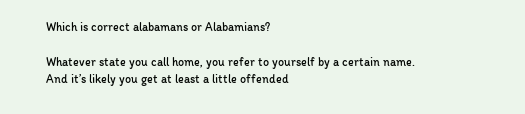Which is correct alabamans or Alabamians?

Whatever state you call home, you refer to yourself by a certain name. And it’s likely you get at least a little offended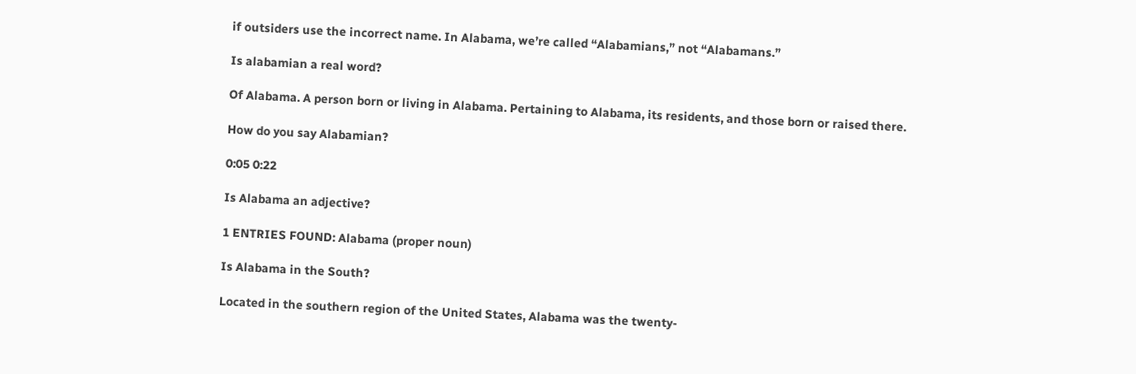if outsiders use the incorrect name. In Alabama, we’re called “Alabamians,” not “Alabamans.”

Is alabamian a real word?

Of Alabama. A person born or living in Alabama. Pertaining to Alabama, its residents, and those born or raised there.

How do you say Alabamian?

0:05 0:22

Is Alabama an adjective?

1 ENTRIES FOUND: Alabama (proper noun)

Is Alabama in the South?

Located in the southern region of the United States, Alabama was the twenty-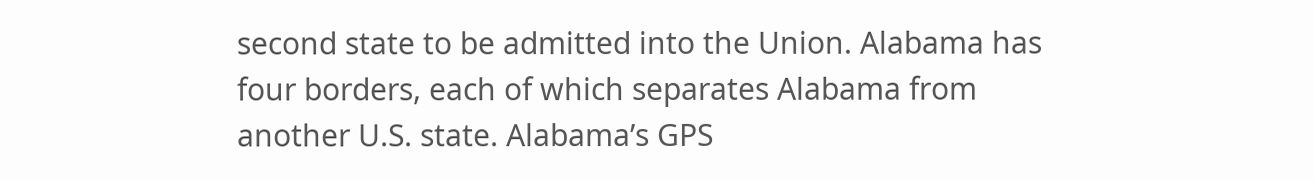second state to be admitted into the Union. Alabama has four borders, each of which separates Alabama from another U.S. state. Alabama’s GPS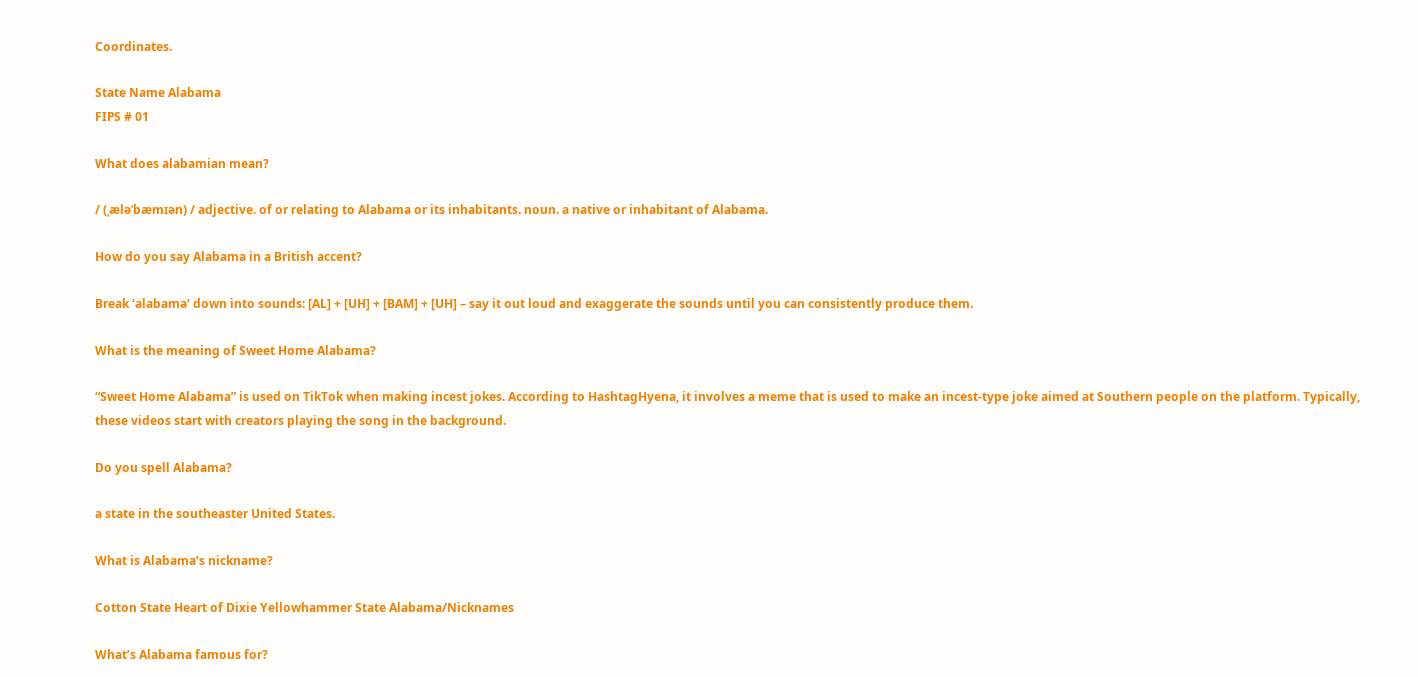Coordinates.

State Name Alabama
FIPS # 01

What does alabamian mean?

/ (ˌæləˈbæmɪən) / adjective. of or relating to Alabama or its inhabitants. noun. a native or inhabitant of Alabama.

How do you say Alabama in a British accent?

Break ‘alabama’ down into sounds: [AL] + [UH] + [BAM] + [UH] – say it out loud and exaggerate the sounds until you can consistently produce them.

What is the meaning of Sweet Home Alabama?

“Sweet Home Alabama” is used on TikTok when making incest jokes. According to HashtagHyena, it involves a meme that is used to make an incest-type joke aimed at Southern people on the platform. Typically, these videos start with creators playing the song in the background.

Do you spell Alabama?

a state in the southeaster United States.

What is Alabama’s nickname?

Cotton State Heart of Dixie Yellowhammer State Alabama/Nicknames

What’s Alabama famous for?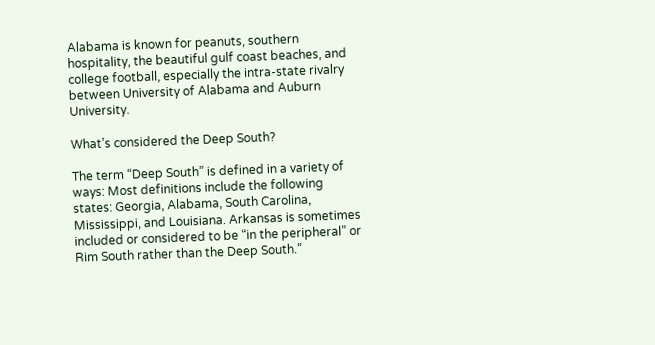Alabama is known for peanuts, southern hospitality, the beautiful gulf coast beaches, and college football, especially the intra-state rivalry between University of Alabama and Auburn University.

What’s considered the Deep South?

The term “Deep South” is defined in a variety of ways: Most definitions include the following states: Georgia, Alabama, South Carolina, Mississippi, and Louisiana. Arkansas is sometimes included or considered to be “in the peripheral” or Rim South rather than the Deep South.”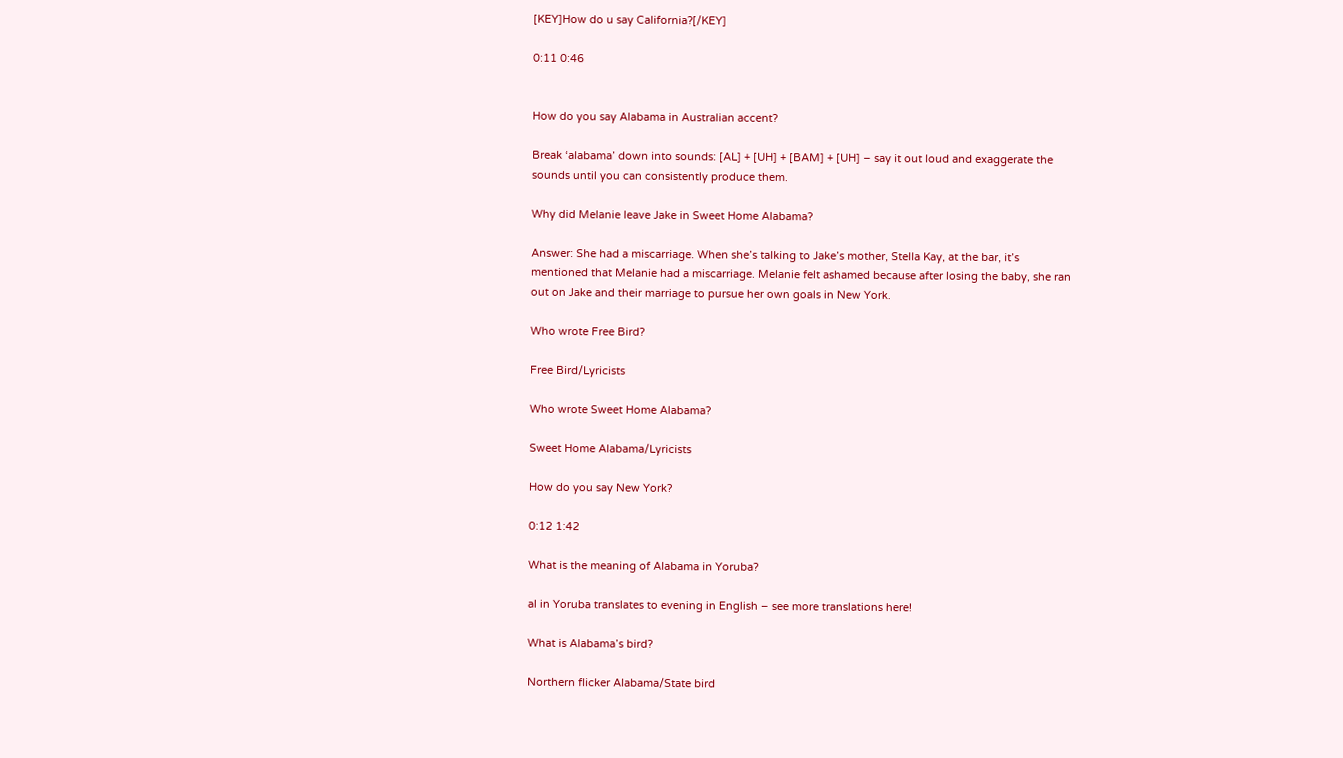[KEY]How do u say California?[/KEY]

0:11 0:46


How do you say Alabama in Australian accent?

Break ‘alabama’ down into sounds: [AL] + [UH] + [BAM] + [UH] – say it out loud and exaggerate the sounds until you can consistently produce them.

Why did Melanie leave Jake in Sweet Home Alabama?

Answer: She had a miscarriage. When she’s talking to Jake’s mother, Stella Kay, at the bar, it’s mentioned that Melanie had a miscarriage. Melanie felt ashamed because after losing the baby, she ran out on Jake and their marriage to pursue her own goals in New York.

Who wrote Free Bird?

Free Bird/Lyricists

Who wrote Sweet Home Alabama?

Sweet Home Alabama/Lyricists

How do you say New York?

0:12 1:42

What is the meaning of Alabama in Yoruba?

al in Yoruba translates to evening in English – see more translations here!

What is Alabama’s bird?

Northern flicker Alabama/State bird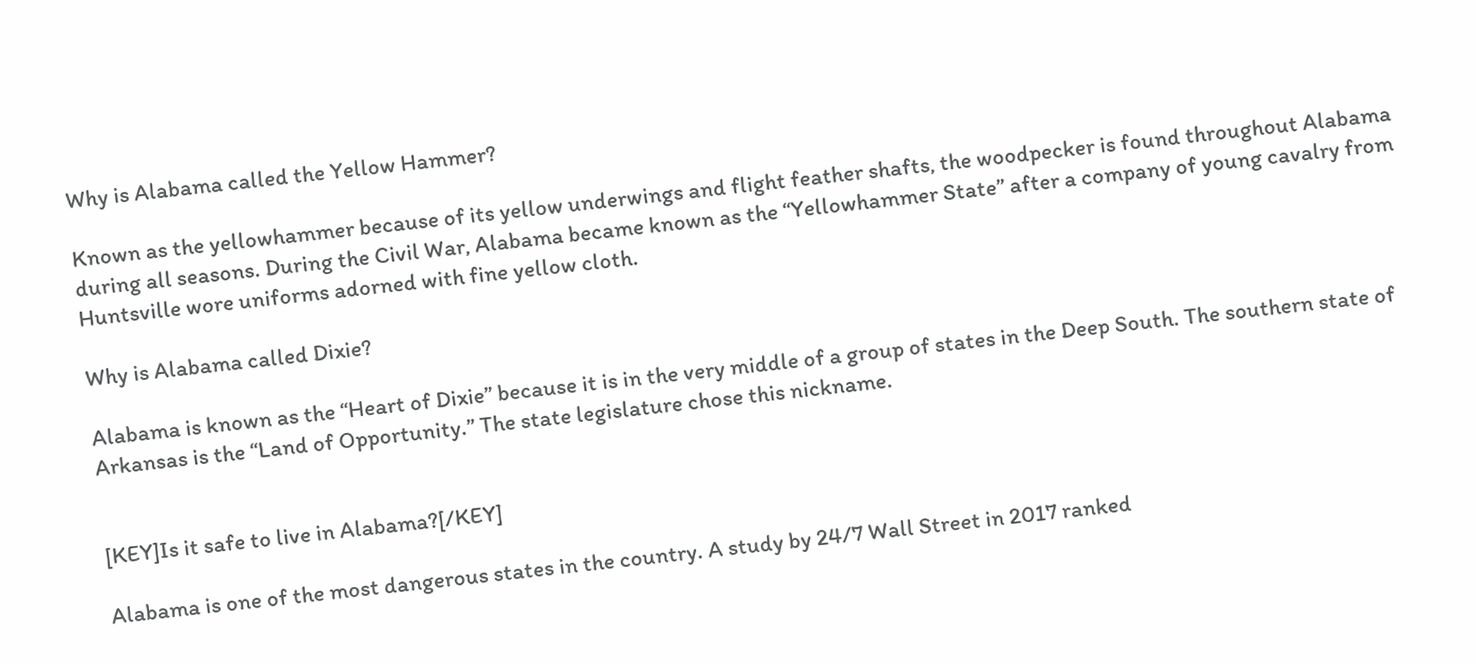Why is Alabama called the Yellow Hammer?

Known as the yellowhammer because of its yellow underwings and flight feather shafts, the woodpecker is found throughout Alabama during all seasons. During the Civil War, Alabama became known as the “Yellowhammer State” after a company of young cavalry from Huntsville wore uniforms adorned with fine yellow cloth.

Why is Alabama called Dixie?

Alabama is known as the “Heart of Dixie” because it is in the very middle of a group of states in the Deep South. The southern state of Arkansas is the “Land of Opportunity.” The state legislature chose this nickname.


[KEY]Is it safe to live in Alabama?[/KEY]

Alabama is one of the most dangerous states in the country. A study by 24/7 Wall Street in 2017 ranked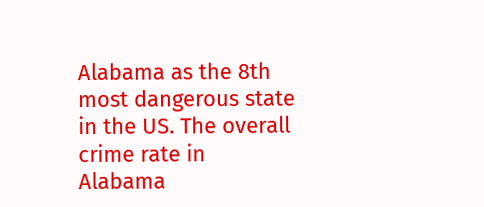Alabama as the 8th most dangerous state in the US. The overall crime rate in Alabama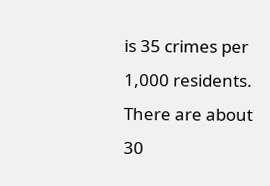is 35 crimes per 1,000 residents. There are about 30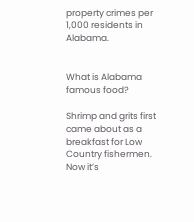property crimes per 1,000 residents in Alabama.


What is Alabama famous food?

Shrimp and grits first came about as a breakfast for Low Country fishermen. Now it’s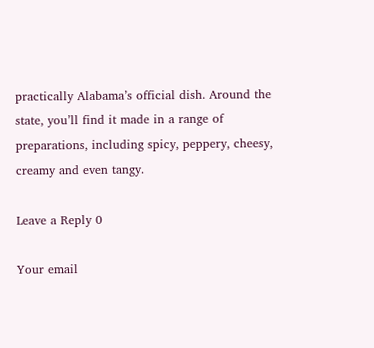practically Alabama’s official dish. Around the state, you’ll find it made in a range of preparations, including spicy, peppery, cheesy, creamy and even tangy.

Leave a Reply 0

Your email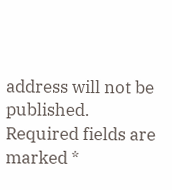address will not be published. Required fields are marked *